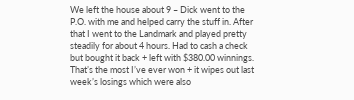We left the house about 9 – Dick went to the P.O. with me and helped carry the stuff in. After that I went to the Landmark and played pretty steadily for about 4 hours. Had to cash a check but bought it back + left with $380.00 winnings. That’s the most I’ve ever won + it wipes out last week’s losings which were also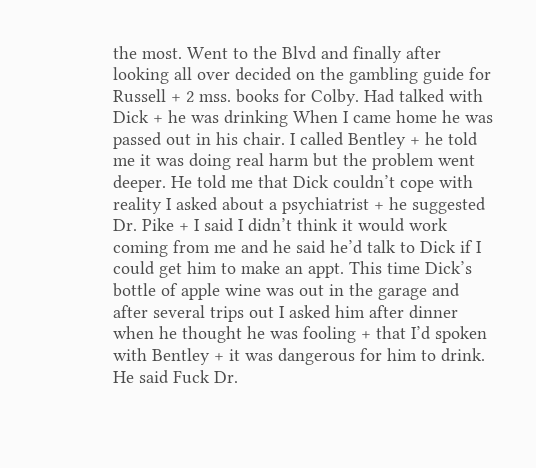the most. Went to the Blvd and finally after looking all over decided on the gambling guide for Russell + 2 mss. books for Colby. Had talked with Dick + he was drinking When I came home he was passed out in his chair. I called Bentley + he told me it was doing real harm but the problem went deeper. He told me that Dick couldn’t cope with reality I asked about a psychiatrist + he suggested Dr. Pike + I said I didn’t think it would work coming from me and he said he’d talk to Dick if I could get him to make an appt. This time Dick’s bottle of apple wine was out in the garage and after several trips out I asked him after dinner when he thought he was fooling + that I’d spoken with Bentley + it was dangerous for him to drink. He said Fuck Dr.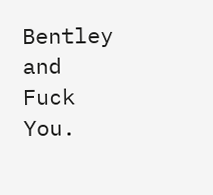Bentley and Fuck You.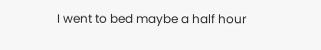I went to bed maybe a half hour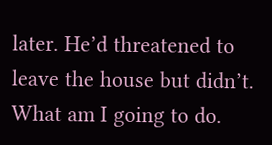later. He’d threatened to leave the house but didn’t. What am I going to do.